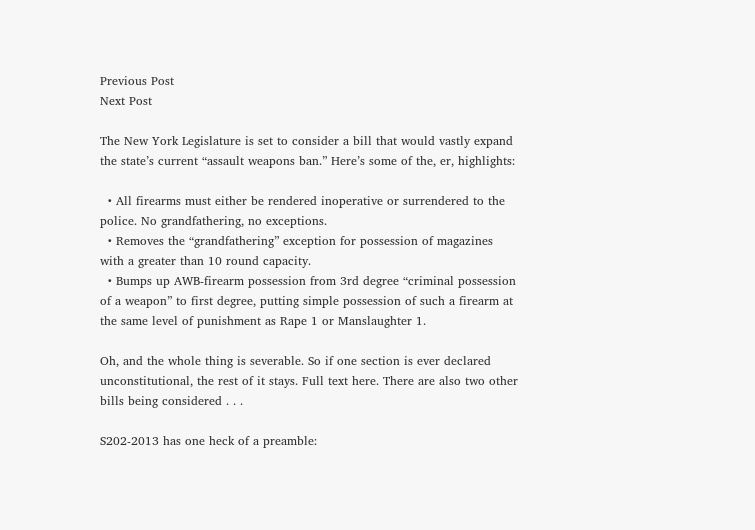Previous Post
Next Post

The New York Legislature is set to consider a bill that would vastly expand the state’s current “assault weapons ban.” Here’s some of the, er, highlights:

  • All firearms must either be rendered inoperative or surrendered to the police. No grandfathering, no exceptions.
  • Removes the “grandfathering” exception for possession of magazines with a greater than 10 round capacity.
  • Bumps up AWB-firearm possession from 3rd degree “criminal possession of a weapon” to first degree, putting simple possession of such a firearm at the same level of punishment as Rape 1 or Manslaughter 1.

Oh, and the whole thing is severable. So if one section is ever declared unconstitutional, the rest of it stays. Full text here. There are also two other bills being considered . . .

S202-2013 has one heck of a preamble: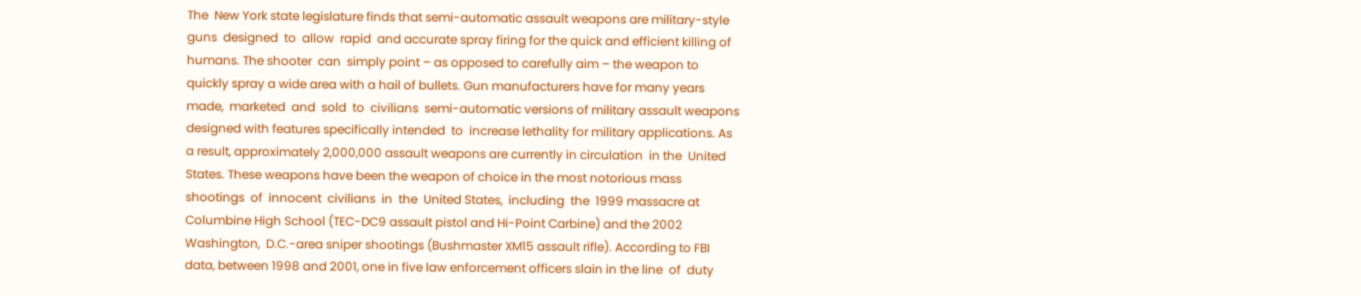The  New York state legislature finds that semi-automatic assault weapons are military-style guns  designed  to  allow  rapid  and accurate spray firing for the quick and efficient killing of humans. The shooter  can  simply point – as opposed to carefully aim – the weapon to quickly spray a wide area with a hail of bullets. Gun manufacturers have for many years made,  marketed  and  sold  to  civilians  semi-automatic versions of military assault weapons designed with features specifically intended  to  increase lethality for military applications. As a result, approximately 2,000,000 assault weapons are currently in circulation  in the  United  States. These weapons have been the weapon of choice in the most notorious mass  shootings  of  innocent  civilians  in  the  United States,  including  the  1999 massacre at Columbine High School (TEC-DC9 assault pistol and Hi-Point Carbine) and the 2002 Washington,  D.C.-area sniper shootings (Bushmaster XM15 assault rifle). According to FBI data, between 1998 and 2001, one in five law enforcement officers slain in the line  of  duty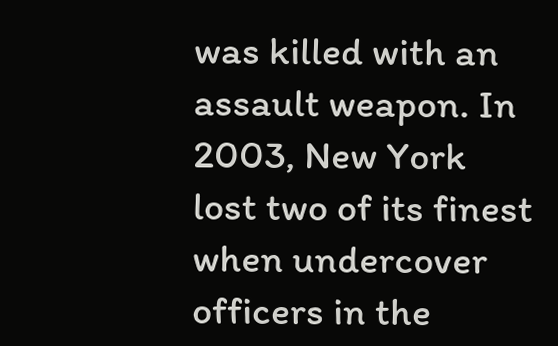was killed with an assault weapon. In 2003, New York lost two of its finest when undercover officers in the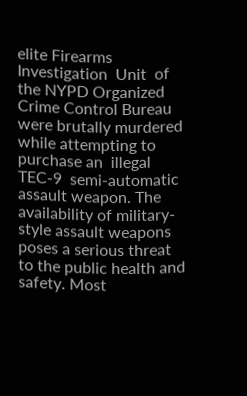elite Firearms  Investigation  Unit  of the NYPD Organized Crime Control Bureau were brutally murdered while attempting to purchase an  illegal  TEC-9  semi-automatic assault weapon. The availability of military-style assault weapons poses a serious threat to the public health and safety. Most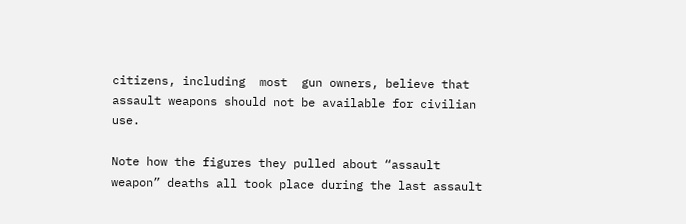citizens, including  most  gun owners, believe that assault weapons should not be available for civilian use.

Note how the figures they pulled about “assault weapon” deaths all took place during the last assault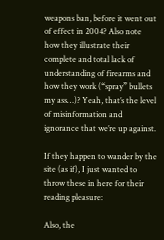weapons ban, before it went out of effect in 2004? Also note how they illustrate their complete and total lack of understanding of firearms and how they work (“spray” bullets my ass…)? Yeah, that’s the level of misinformation and ignorance that we’re up against.

If they happen to wander by the site (as if), I just wanted to throw these in here for their reading pleasure:

Also, the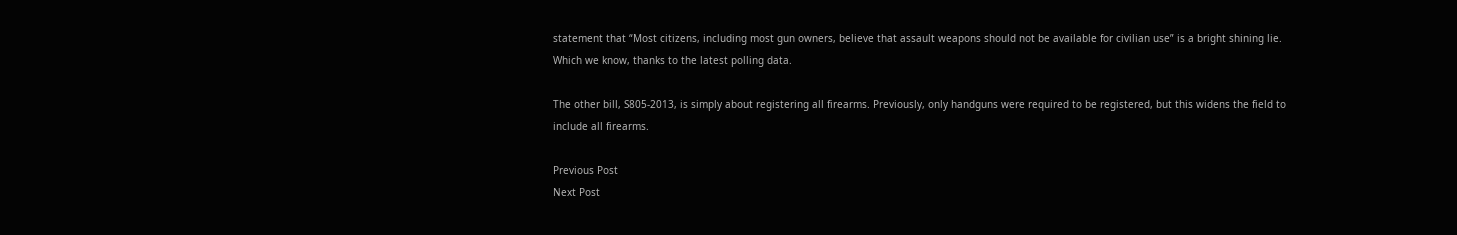statement that “Most citizens, including most gun owners, believe that assault weapons should not be available for civilian use” is a bright shining lie. Which we know, thanks to the latest polling data.

The other bill, S805-2013, is simply about registering all firearms. Previously, only handguns were required to be registered, but this widens the field to include all firearms.

Previous Post
Next Post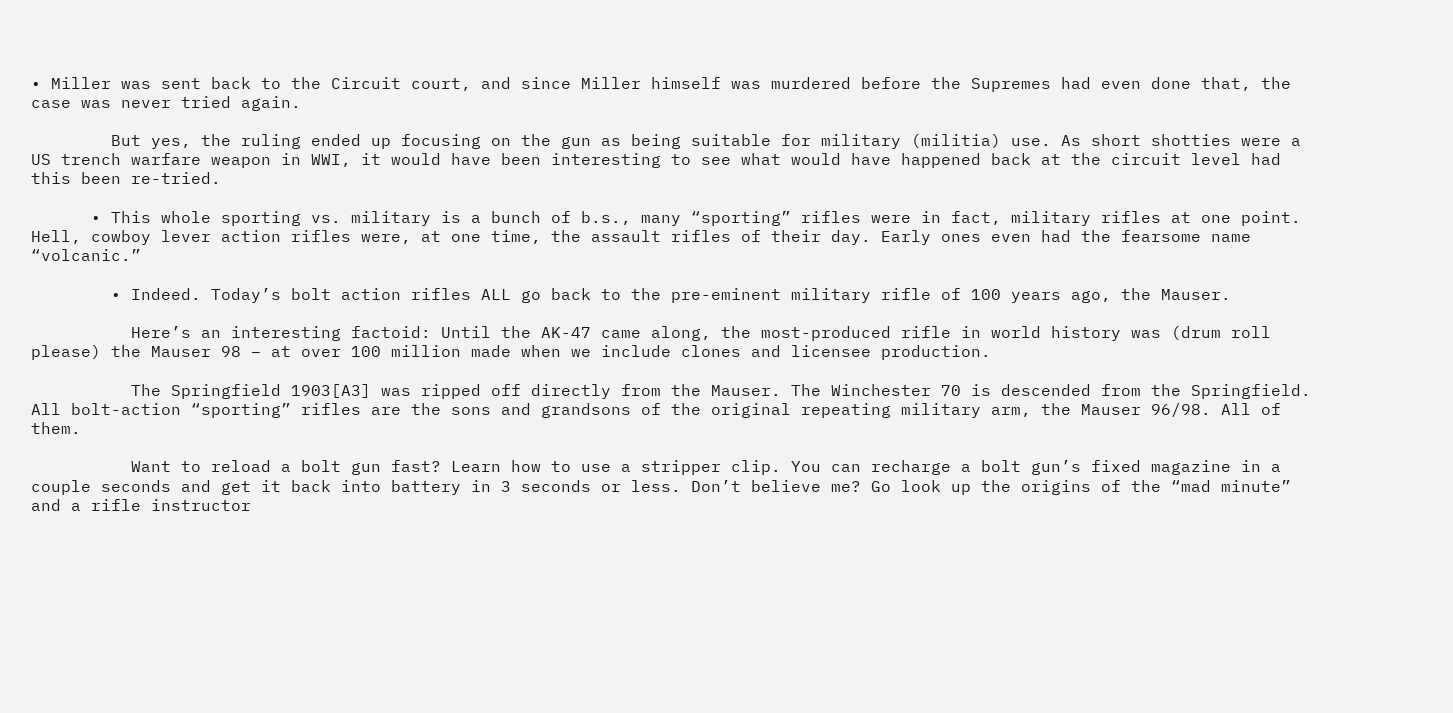• Miller was sent back to the Circuit court, and since Miller himself was murdered before the Supremes had even done that, the case was never tried again.

        But yes, the ruling ended up focusing on the gun as being suitable for military (militia) use. As short shotties were a US trench warfare weapon in WWI, it would have been interesting to see what would have happened back at the circuit level had this been re-tried.

      • This whole sporting vs. military is a bunch of b.s., many “sporting” rifles were in fact, military rifles at one point. Hell, cowboy lever action rifles were, at one time, the assault rifles of their day. Early ones even had the fearsome name “volcanic.”

        • Indeed. Today’s bolt action rifles ALL go back to the pre-eminent military rifle of 100 years ago, the Mauser.

          Here’s an interesting factoid: Until the AK-47 came along, the most-produced rifle in world history was (drum roll please) the Mauser 98 – at over 100 million made when we include clones and licensee production.

          The Springfield 1903[A3] was ripped off directly from the Mauser. The Winchester 70 is descended from the Springfield. All bolt-action “sporting” rifles are the sons and grandsons of the original repeating military arm, the Mauser 96/98. All of them.

          Want to reload a bolt gun fast? Learn how to use a stripper clip. You can recharge a bolt gun’s fixed magazine in a couple seconds and get it back into battery in 3 seconds or less. Don’t believe me? Go look up the origins of the “mad minute” and a rifle instructor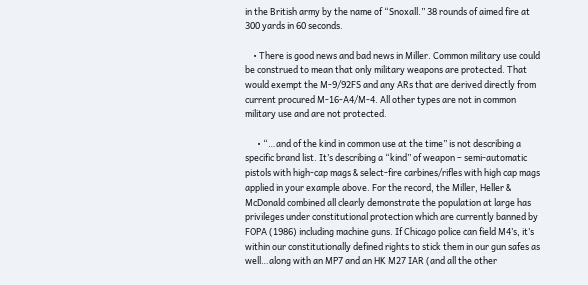in the British army by the name of “Snoxall.” 38 rounds of aimed fire at 300 yards in 60 seconds.

    • There is good news and bad news in Miller. Common military use could be construed to mean that only military weapons are protected. That would exempt the M-9/92FS and any ARs that are derived directly from current procured M-16-A4/M-4. All other types are not in common military use and are not protected.

      • “…and of the kind in common use at the time” is not describing a specific brand list. It’s describing a “kind” of weapon – semi-automatic pistols with high-cap mags & select-fire carbines/rifles with high cap mags applied in your example above. For the record, the Miller, Heller & McDonald combined all clearly demonstrate the population at large has privileges under constitutional protection which are currently banned by FOPA (1986) including machine guns. If Chicago police can field M4’s, it’s within our constitutionally defined rights to stick them in our gun safes as well…along with an MP7 and an HK M27 IAR (and all the other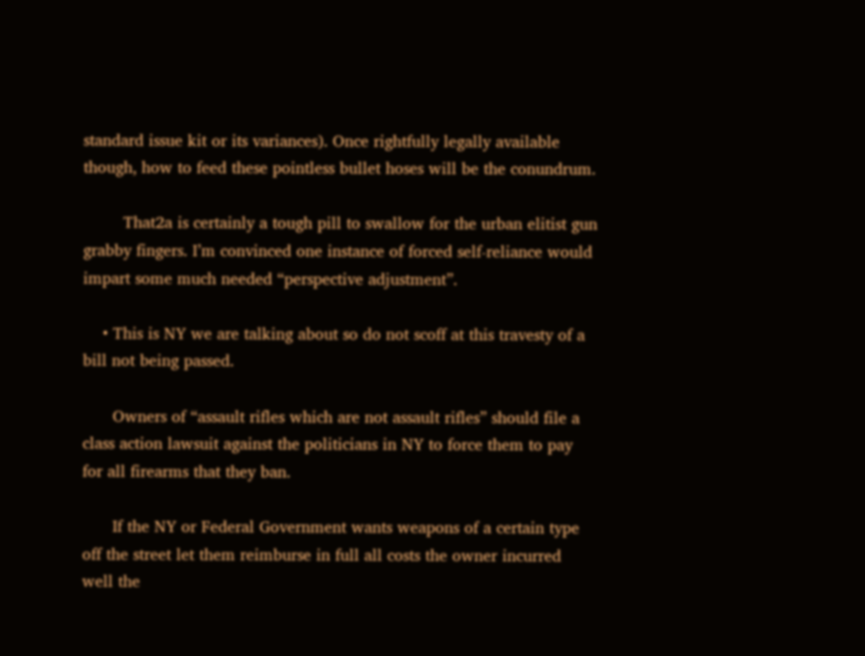standard issue kit or its variances). Once rightfully legally available though, how to feed these pointless bullet hoses will be the conundrum.

        That2a is certainly a tough pill to swallow for the urban elitist gun grabby fingers. I’m convinced one instance of forced self-reliance would impart some much needed “perspective adjustment”.

    • This is NY we are talking about so do not scoff at this travesty of a bill not being passed.

      Owners of “assault rifles which are not assault rifles” should file a class action lawsuit against the politicians in NY to force them to pay for all firearms that they ban.

      If the NY or Federal Government wants weapons of a certain type off the street let them reimburse in full all costs the owner incurred well the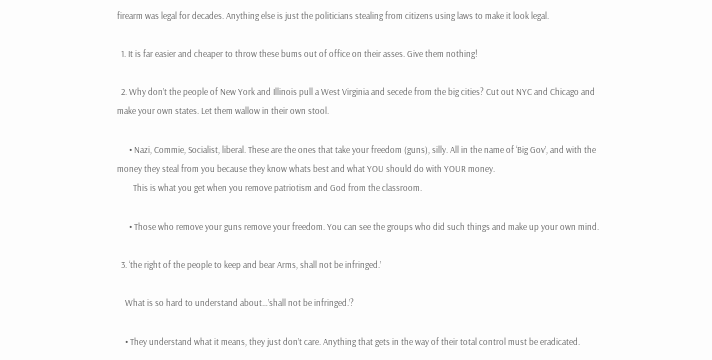firearm was legal for decades. Anything else is just the politicians stealing from citizens using laws to make it look legal.

  1. It is far easier and cheaper to throw these bums out of office on their asses. Give them nothing!

  2. Why don’t the people of New York and Illinois pull a West Virginia and secede from the big cities? Cut out NYC and Chicago and make your own states. Let them wallow in their own stool.

      • Nazi, Commie, Socialist, liberal. These are the ones that take your freedom (guns), silly. All in the name of ‘Big Gov’, and with the money they steal from you because they know whats best and what YOU should do with YOUR money.
        This is what you get when you remove patriotism and God from the classroom.

      • Those who remove your guns remove your freedom. You can see the groups who did such things and make up your own mind.

  3. ‘the right of the people to keep and bear Arms, shall not be infringed.’

    What is so hard to understand about…’shall not be infringed.’?

    • They understand what it means, they just don’t care. Anything that gets in the way of their total control must be eradicated.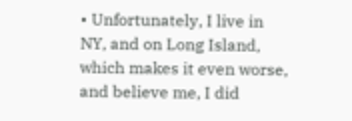• Unfortunately, I live in NY, and on Long Island, which makes it even worse, and believe me, I did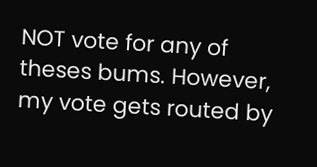NOT vote for any of theses bums. However, my vote gets routed by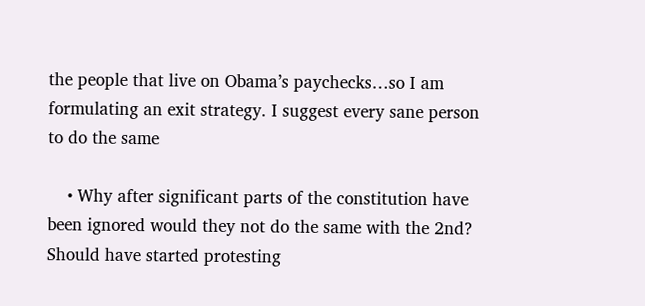the people that live on Obama’s paychecks…so I am formulating an exit strategy. I suggest every sane person to do the same

    • Why after significant parts of the constitution have been ignored would they not do the same with the 2nd? Should have started protesting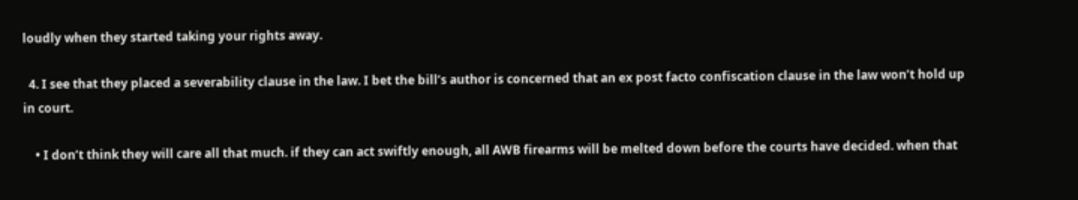loudly when they started taking your rights away.

  4. I see that they placed a severability clause in the law. I bet the bill’s author is concerned that an ex post facto confiscation clause in the law won’t hold up in court.

    • I don’t think they will care all that much. if they can act swiftly enough, all AWB firearms will be melted down before the courts have decided. when that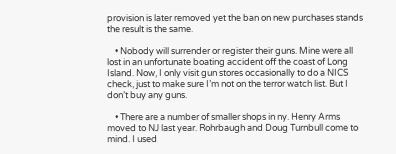provision is later removed yet the ban on new purchases stands the result is the same.

    • Nobody will surrender or register their guns. Mine were all lost in an unfortunate boating accident off the coast of Long Island. Now, I only visit gun stores occasionally to do a NICS check, just to make sure I’m not on the terror watch list. But I don’t buy any guns.

    • There are a number of smaller shops in ny. Henry Arms moved to NJ last year. Rohrbaugh and Doug Turnbull come to mind. I used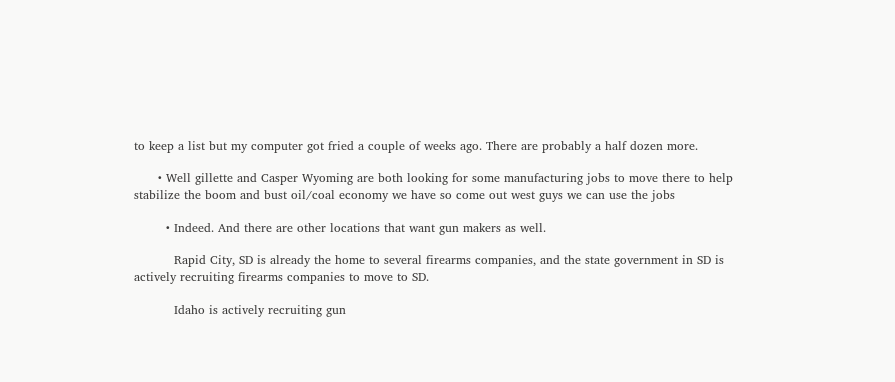to keep a list but my computer got fried a couple of weeks ago. There are probably a half dozen more.

      • Well gillette and Casper Wyoming are both looking for some manufacturing jobs to move there to help stabilize the boom and bust oil/coal economy we have so come out west guys we can use the jobs

        • Indeed. And there are other locations that want gun makers as well.

          Rapid City, SD is already the home to several firearms companies, and the state government in SD is actively recruiting firearms companies to move to SD.

          Idaho is actively recruiting gun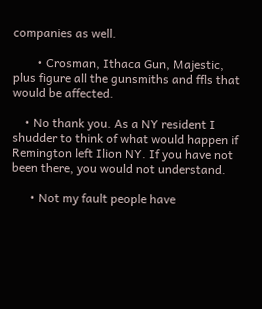companies as well.

        • Crosman, Ithaca Gun, Majestic, plus figure all the gunsmiths and ffls that would be affected.

    • No thank you. As a NY resident I shudder to think of what would happen if Remington left Ilion NY. If you have not been there, you would not understand.

      • Not my fault people have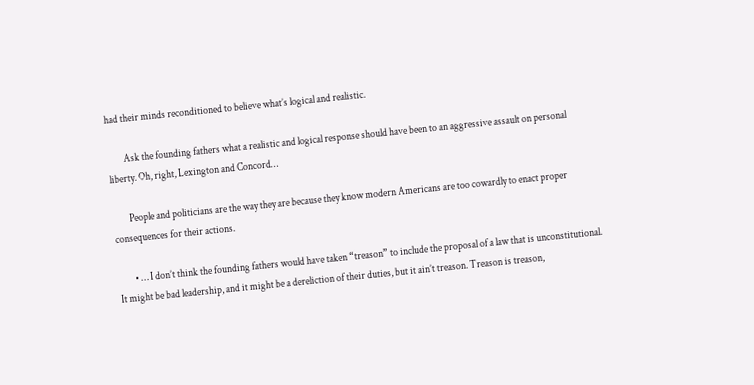had their minds reconditioned to believe what’s logical and realistic.

        Ask the founding fathers what a realistic and logical response should have been to an aggressive assault on personal liberty. Oh, right, Lexington and Concord…

        People and politicians are the way they are because they know modern Americans are too cowardly to enact proper consequences for their actions.

        • … I don’t think the founding fathers would have taken “treason” to include the proposal of a law that is unconstitutional. It might be bad leadership, and it might be a dereliction of their duties, but it ain’t treason. Treason is treason,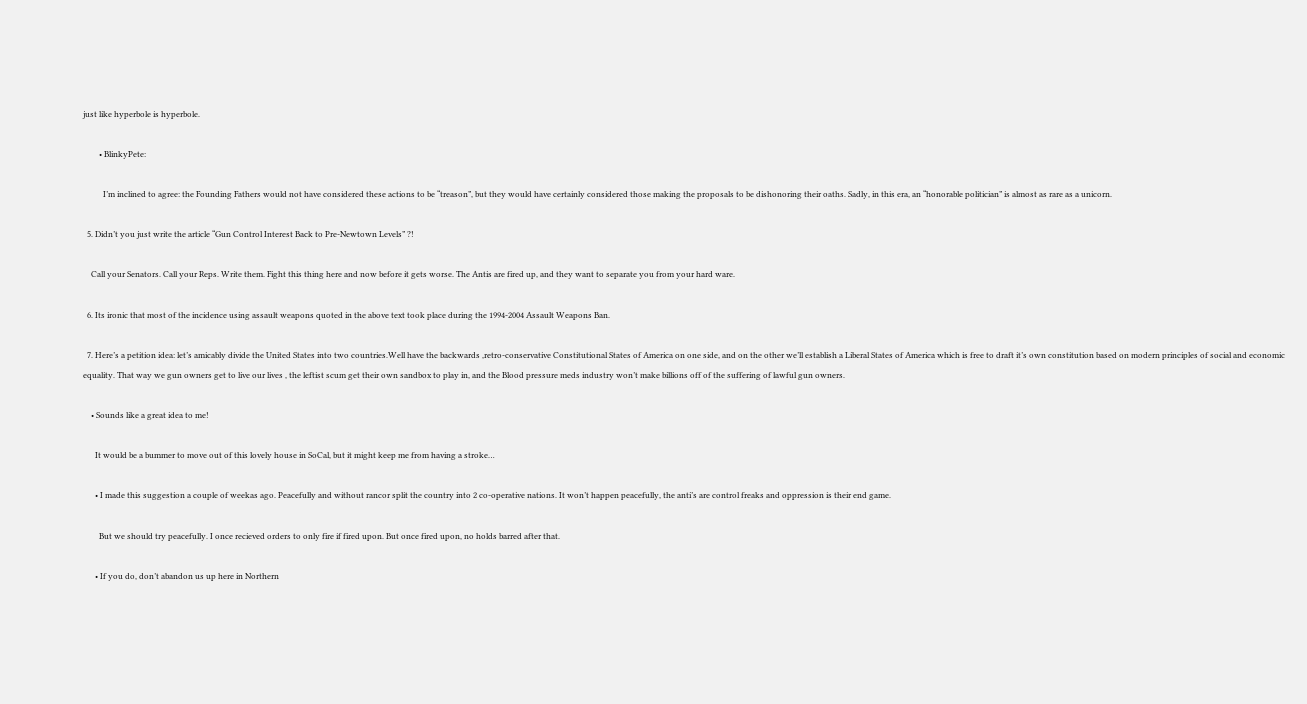just like hyperbole is hyperbole.

        • BlinkyPete:

          I’m inclined to agree: the Founding Fathers would not have considered these actions to be “treason”, but they would have certainly considered those making the proposals to be dishonoring their oaths. Sadly, in this era, an “honorable politician” is almost as rare as a unicorn.

  5. Didn’t you just write the article “Gun Control Interest Back to Pre-Newtown Levels” ?!

    Call your Senators. Call your Reps. Write them. Fight this thing here and now before it gets worse. The Antis are fired up, and they want to separate you from your hard ware.

  6. Its ironic that most of the incidence using assault weapons quoted in the above text took place during the 1994-2004 Assault Weapons Ban.

  7. Here’s a petition idea: let’s amicably divide the United States into two countries.Well have the backwards ,retro-conservative Constitutional States of America on one side, and on the other we’ll establish a Liberal States of America which is free to draft it’s own constitution based on modern principles of social and economic equality. That way we gun owners get to live our lives , the leftist scum get their own sandbox to play in, and the Blood pressure meds industry won’t make billions off of the suffering of lawful gun owners.

    • Sounds like a great idea to me!

      It would be a bummer to move out of this lovely house in SoCal, but it might keep me from having a stroke…

      • I made this suggestion a couple of weekas ago. Peacefully and without rancor split the country into 2 co-operative nations. It won’t happen peacefully, the anti’s are control freaks and oppression is their end game.

        But we should try peacefully. I once recieved orders to only fire if fired upon. But once fired upon, no holds barred after that.

      • If you do, don’t abandon us up here in Northern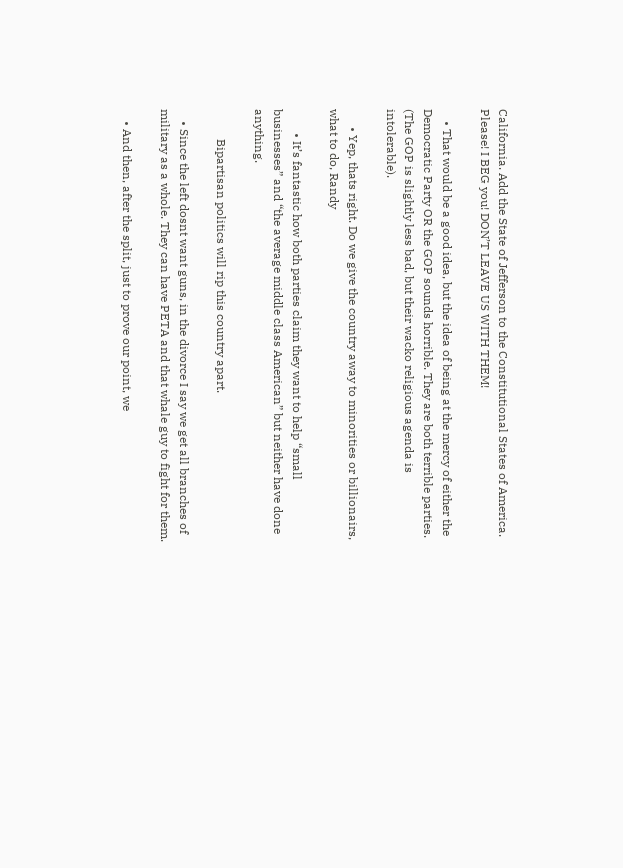California. Add the State of Jefferson to the Constitutional States of America. Please! I BEG you! DON’T LEAVE US WITH THEM!

    • That would be a good idea, but the idea of being at the mercy of either the Democratic Party OR the GOP sounds horrible. They are both terrible parties. (The GOP is slightly less bad, but their wacko religious agenda is intolerable).

      • Yep, thats right. Do we give the country away to minorities or billionairs, what to do, Randy

        • It’s fantastic how both parties claim they want to help “small businesses” and “the average middle class American” but neither have done anything.

          Bipartisan politics will rip this country apart.

    • Since the left dosnt want guns, in the divorce I say we get all branches of military as a whole. They can have PETA and that whale guy to fight for them.

    • And then, after the split, just to prove our point, we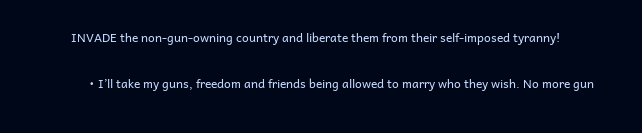INVADE the non-gun-owning country and liberate them from their self-imposed tyranny!

      • I’ll take my guns, freedom and friends being allowed to marry who they wish. No more gun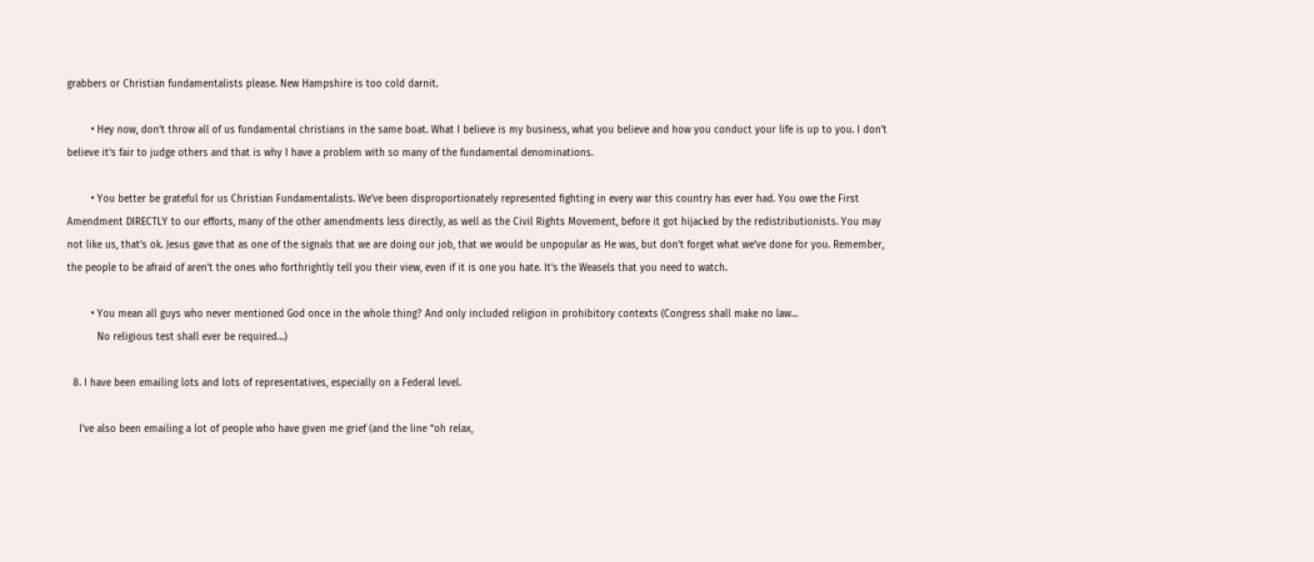grabbers or Christian fundamentalists please. New Hampshire is too cold darnit.

        • Hey now, don’t throw all of us fundamental christians in the same boat. What I believe is my business, what you believe and how you conduct your life is up to you. I don’t believe it’s fair to judge others and that is why I have a problem with so many of the fundamental denominations.

        • You better be grateful for us Christian Fundamentalists. We’ve been disproportionately represented fighting in every war this country has ever had. You owe the First Amendment DIRECTLY to our efforts, many of the other amendments less directly, as well as the Civil Rights Movement, before it got hijacked by the redistributionists. You may not like us, that’s ok. Jesus gave that as one of the signals that we are doing our job, that we would be unpopular as He was, but don’t forget what we’ve done for you. Remember, the people to be afraid of aren’t the ones who forthrightly tell you their view, even if it is one you hate. It’s the Weasels that you need to watch.

        • You mean all guys who never mentioned God once in the whole thing? And only included religion in prohibitory contexts (Congress shall make no law…
          No religious test shall ever be required…)

  8. I have been emailing lots and lots of representatives, especially on a Federal level.

    I’ve also been emailing a lot of people who have given me grief (and the line “oh relax,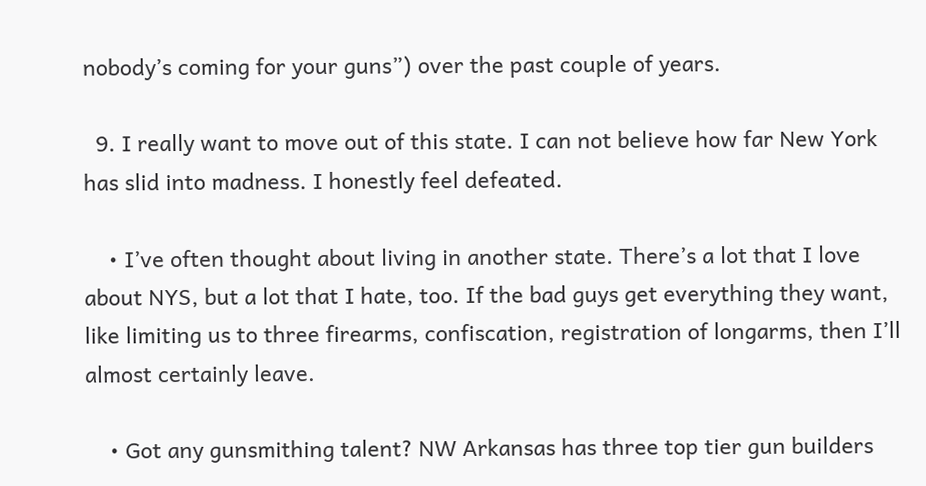nobody’s coming for your guns”) over the past couple of years.

  9. I really want to move out of this state. I can not believe how far New York has slid into madness. I honestly feel defeated.

    • I’ve often thought about living in another state. There’s a lot that I love about NYS, but a lot that I hate, too. If the bad guys get everything they want, like limiting us to three firearms, confiscation, registration of longarms, then I’ll almost certainly leave.

    • Got any gunsmithing talent? NW Arkansas has three top tier gun builders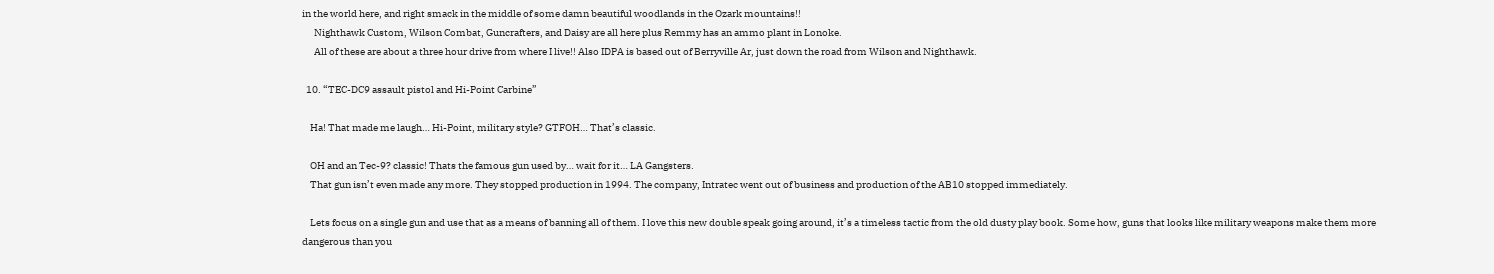in the world here, and right smack in the middle of some damn beautiful woodlands in the Ozark mountains!!
      Nighthawk Custom, Wilson Combat, Guncrafters, and Daisy are all here plus Remmy has an ammo plant in Lonoke.
      All of these are about a three hour drive from where I live!! Also IDPA is based out of Berryville Ar, just down the road from Wilson and Nighthawk.

  10. “TEC-DC9 assault pistol and Hi-Point Carbine”

    Ha! That made me laugh… Hi-Point, military style? GTFOH… That’s classic.

    OH and an Tec-9? classic! Thats the famous gun used by… wait for it… LA Gangsters.
    That gun isn’t even made any more. They stopped production in 1994. The company, Intratec went out of business and production of the AB10 stopped immediately.

    Lets focus on a single gun and use that as a means of banning all of them. I love this new double speak going around, it’s a timeless tactic from the old dusty play book. Some how, guns that looks like military weapons make them more dangerous than you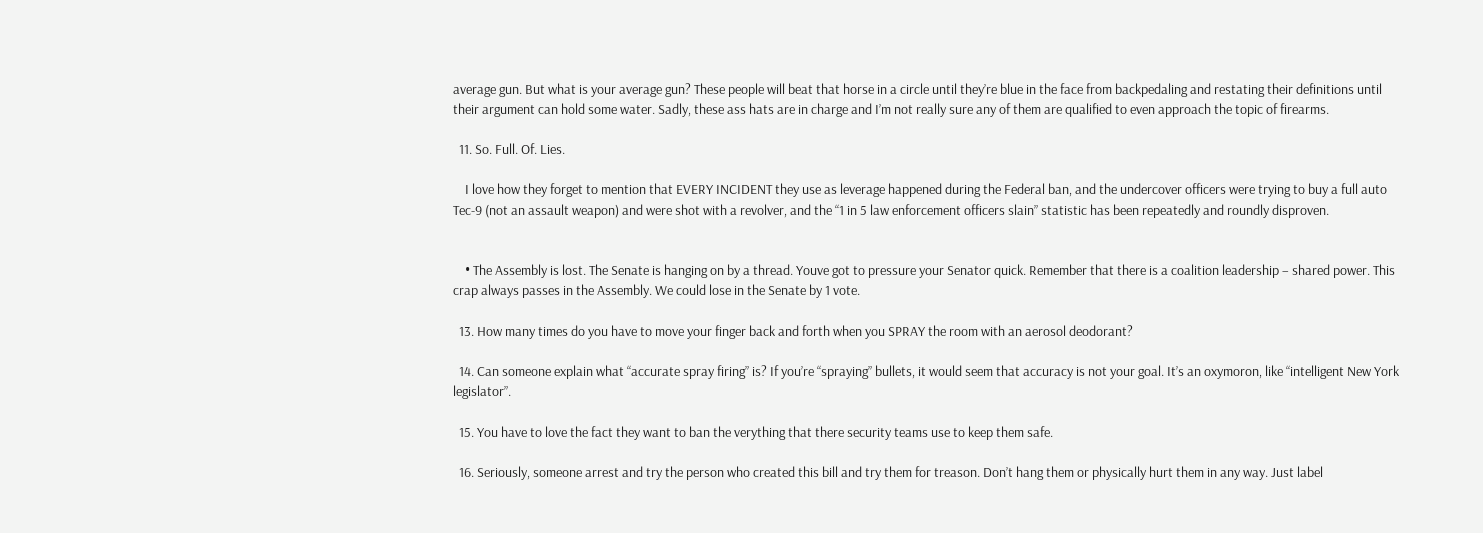average gun. But what is your average gun? These people will beat that horse in a circle until they’re blue in the face from backpedaling and restating their definitions until their argument can hold some water. Sadly, these ass hats are in charge and I’m not really sure any of them are qualified to even approach the topic of firearms.

  11. So. Full. Of. Lies.

    I love how they forget to mention that EVERY INCIDENT they use as leverage happened during the Federal ban, and the undercover officers were trying to buy a full auto Tec-9 (not an assault weapon) and were shot with a revolver, and the “1 in 5 law enforcement officers slain” statistic has been repeatedly and roundly disproven.


    • The Assembly is lost. The Senate is hanging on by a thread. Youve got to pressure your Senator quick. Remember that there is a coalition leadership – shared power. This crap always passes in the Assembly. We could lose in the Senate by 1 vote.

  13. How many times do you have to move your finger back and forth when you SPRAY the room with an aerosol deodorant?

  14. Can someone explain what “accurate spray firing” is? If you’re “spraying” bullets, it would seem that accuracy is not your goal. It’s an oxymoron, like “intelligent New York legislator”.

  15. You have to love the fact they want to ban the verything that there security teams use to keep them safe.

  16. Seriously, someone arrest and try the person who created this bill and try them for treason. Don’t hang them or physically hurt them in any way. Just label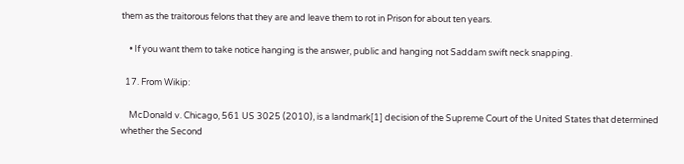them as the traitorous felons that they are and leave them to rot in Prison for about ten years.

    • If you want them to take notice hanging is the answer, public and hanging not Saddam swift neck snapping.

  17. From Wikip:

    McDonald v. Chicago, 561 US 3025 (2010), is a landmark[1] decision of the Supreme Court of the United States that determined whether the Second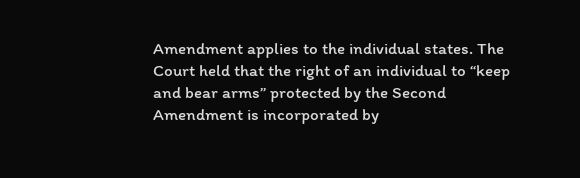Amendment applies to the individual states. The Court held that the right of an individual to “keep and bear arms” protected by the Second Amendment is incorporated by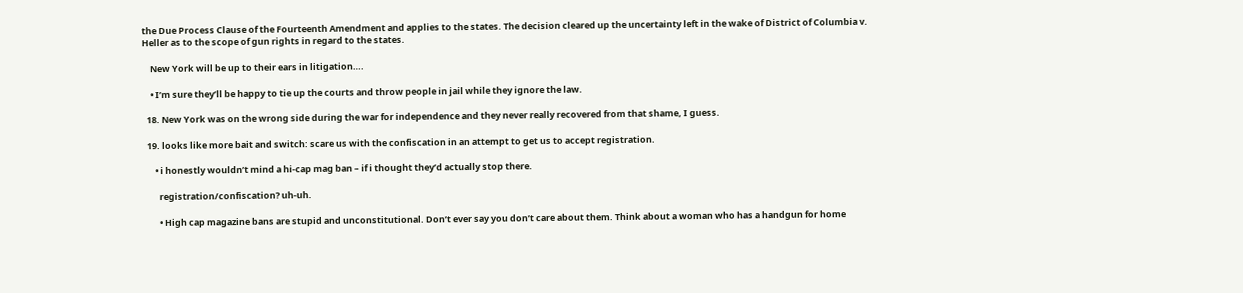the Due Process Clause of the Fourteenth Amendment and applies to the states. The decision cleared up the uncertainty left in the wake of District of Columbia v. Heller as to the scope of gun rights in regard to the states.

    New York will be up to their ears in litigation….

    • I’m sure they’ll be happy to tie up the courts and throw people in jail while they ignore the law.

  18. New York was on the wrong side during the war for independence and they never really recovered from that shame, I guess.

  19. looks like more bait and switch: scare us with the confiscation in an attempt to get us to accept registration.

      • i honestly wouldn’t mind a hi-cap mag ban – if i thought they’d actually stop there.

        registration/confiscation? uh-uh.

        • High cap magazine bans are stupid and unconstitutional. Don’t ever say you don’t care about them. Think about a woman who has a handgun for home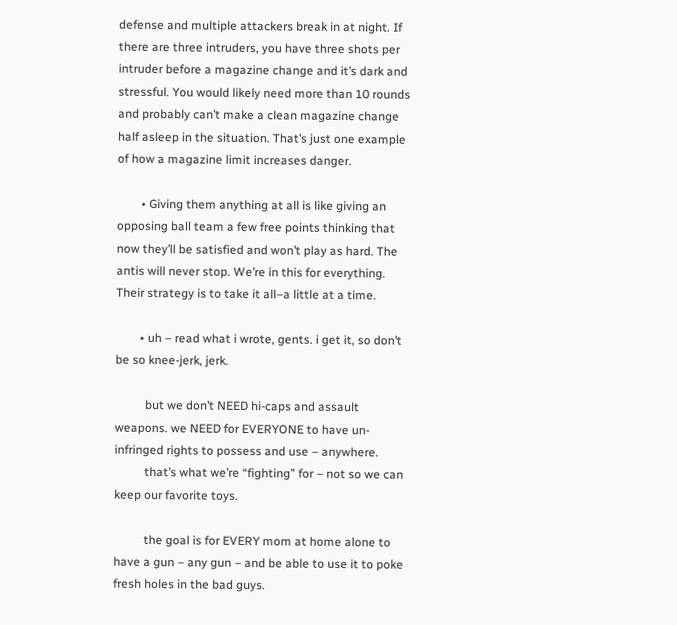defense and multiple attackers break in at night. If there are three intruders, you have three shots per intruder before a magazine change and it’s dark and stressful. You would likely need more than 10 rounds and probably can’t make a clean magazine change half asleep in the situation. That’s just one example of how a magazine limit increases danger.

        • Giving them anything at all is like giving an opposing ball team a few free points thinking that now they’ll be satisfied and won’t play as hard. The antis will never stop. We’re in this for everything. Their strategy is to take it all–a little at a time.

        • uh – read what i wrote, gents. i get it, so don’t be so knee-jerk, jerk.

          but we don’t NEED hi-caps and assault weapons. we NEED for EVERYONE to have un-infringed rights to possess and use – anywhere.
          that’s what we’re “fighting” for – not so we can keep our favorite toys.

          the goal is for EVERY mom at home alone to have a gun – any gun – and be able to use it to poke fresh holes in the bad guys.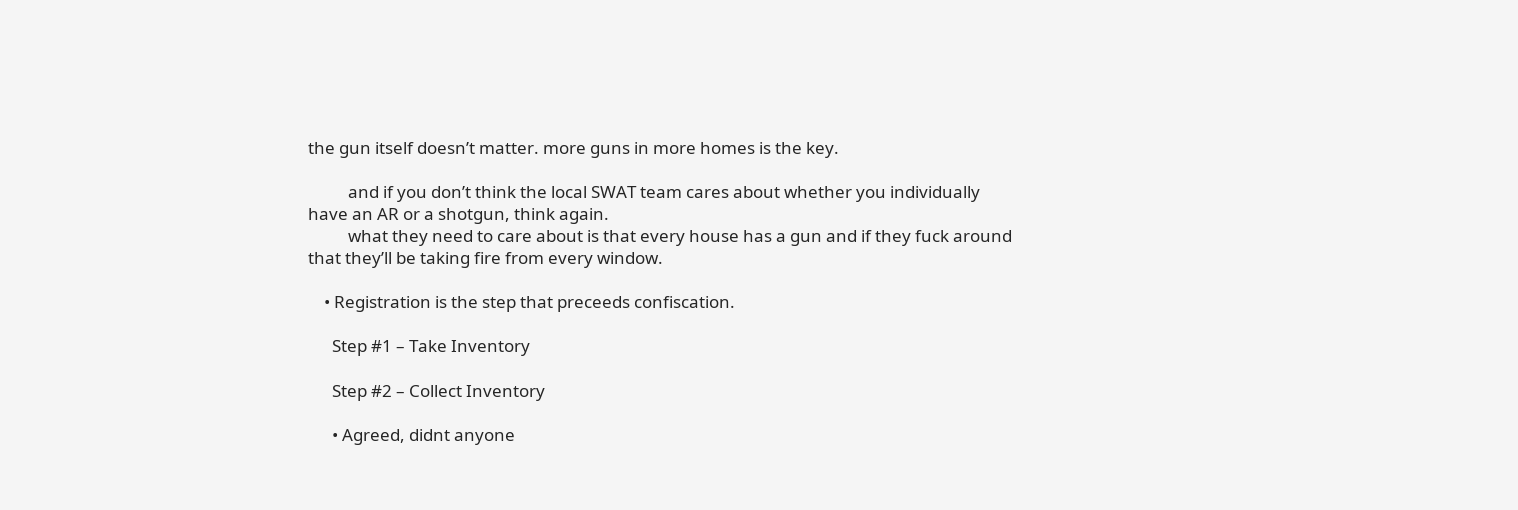the gun itself doesn’t matter. more guns in more homes is the key.

          and if you don’t think the local SWAT team cares about whether you individually have an AR or a shotgun, think again.
          what they need to care about is that every house has a gun and if they fuck around that they’ll be taking fire from every window.

    • Registration is the step that preceeds confiscation.

      Step #1 – Take Inventory

      Step #2 – Collect Inventory

      • Agreed, didnt anyone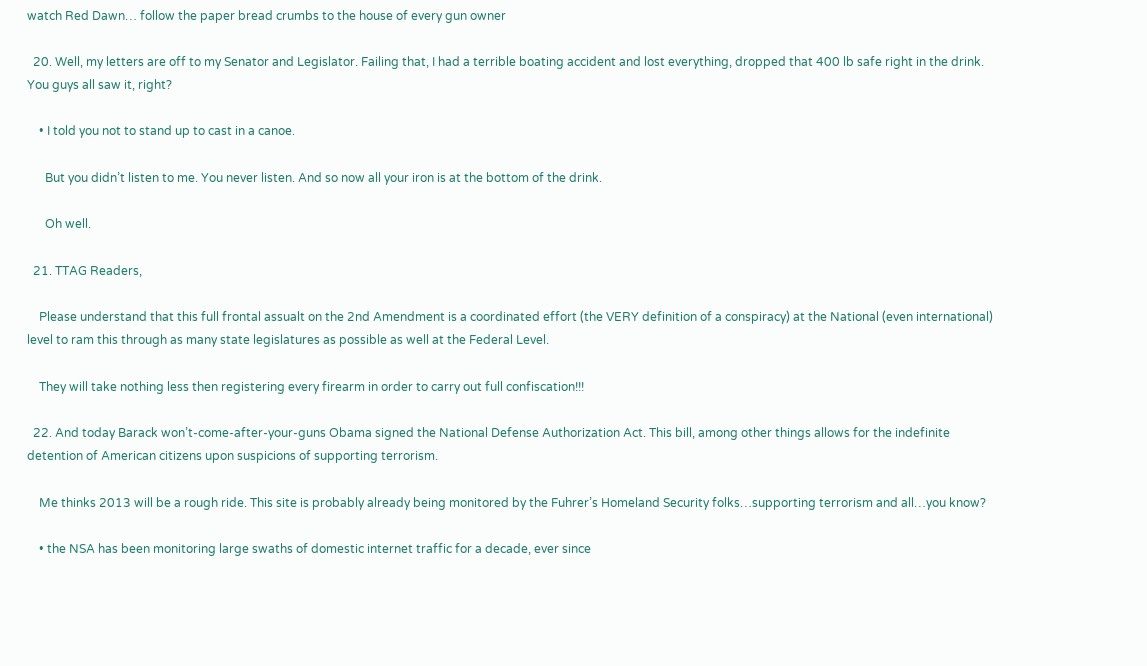watch Red Dawn… follow the paper bread crumbs to the house of every gun owner

  20. Well, my letters are off to my Senator and Legislator. Failing that, I had a terrible boating accident and lost everything, dropped that 400 lb safe right in the drink. You guys all saw it, right?

    • I told you not to stand up to cast in a canoe.

      But you didn’t listen to me. You never listen. And so now all your iron is at the bottom of the drink.

      Oh well.

  21. TTAG Readers,

    Please understand that this full frontal assualt on the 2nd Amendment is a coordinated effort (the VERY definition of a conspiracy) at the National (even international) level to ram this through as many state legislatures as possible as well at the Federal Level.

    They will take nothing less then registering every firearm in order to carry out full confiscation!!!

  22. And today Barack won’t-come-after-your-guns Obama signed the National Defense Authorization Act. This bill, among other things allows for the indefinite detention of American citizens upon suspicions of supporting terrorism.

    Me thinks 2013 will be a rough ride. This site is probably already being monitored by the Fuhrer’s Homeland Security folks…supporting terrorism and all…you know?

    • the NSA has been monitoring large swaths of domestic internet traffic for a decade, ever since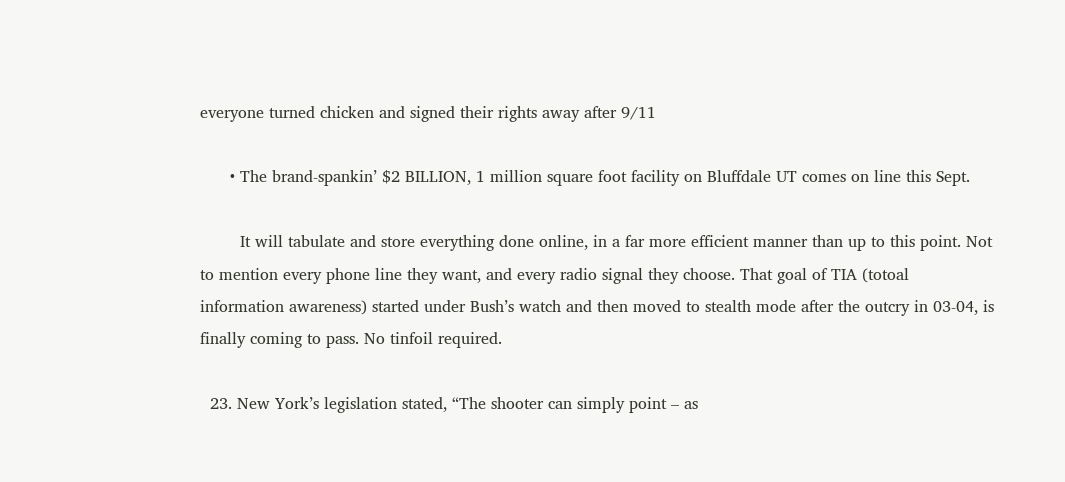everyone turned chicken and signed their rights away after 9/11

      • The brand-spankin’ $2 BILLION, 1 million square foot facility on Bluffdale UT comes on line this Sept.

        It will tabulate and store everything done online, in a far more efficient manner than up to this point. Not to mention every phone line they want, and every radio signal they choose. That goal of TIA (totoal information awareness) started under Bush’s watch and then moved to stealth mode after the outcry in 03-04, is finally coming to pass. No tinfoil required.

  23. New York’s legislation stated, “The shooter can simply point – as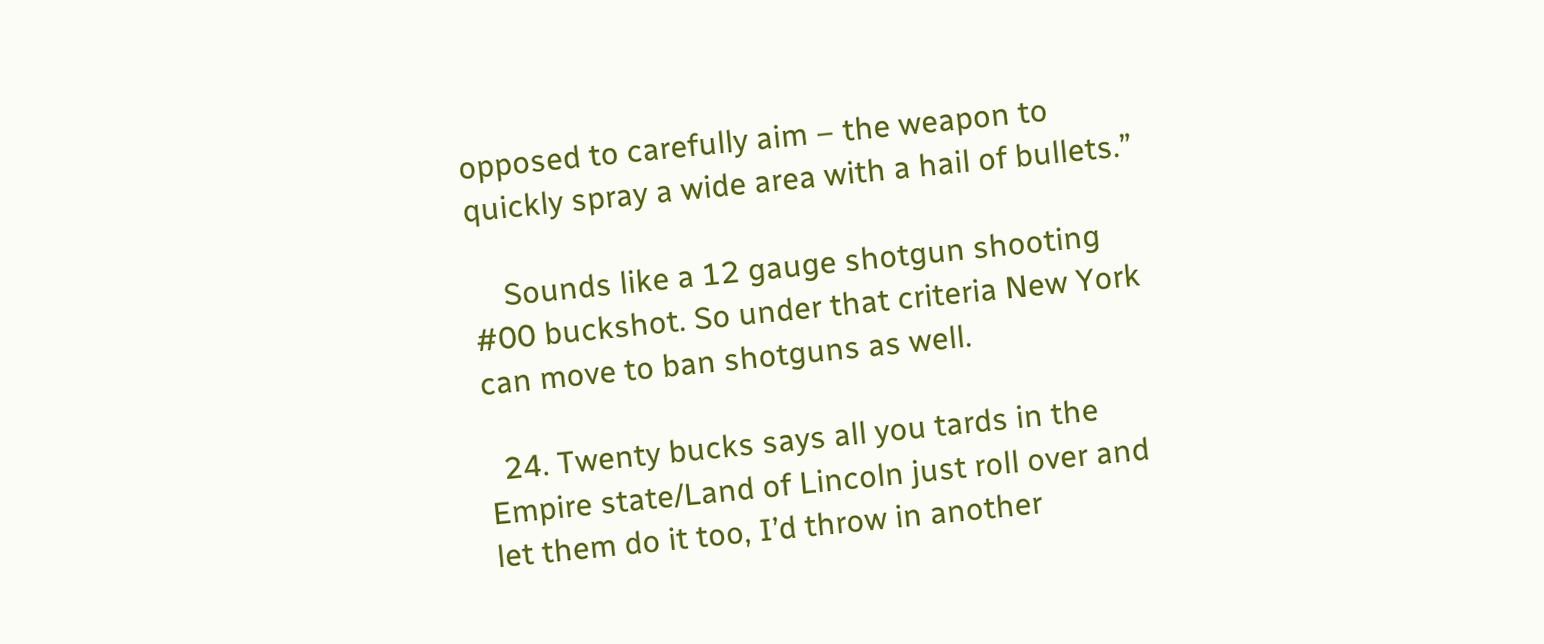opposed to carefully aim – the weapon to quickly spray a wide area with a hail of bullets.”

    Sounds like a 12 gauge shotgun shooting #00 buckshot. So under that criteria New York can move to ban shotguns as well.

  24. Twenty bucks says all you tards in the Empire state/Land of Lincoln just roll over and let them do it too, I’d throw in another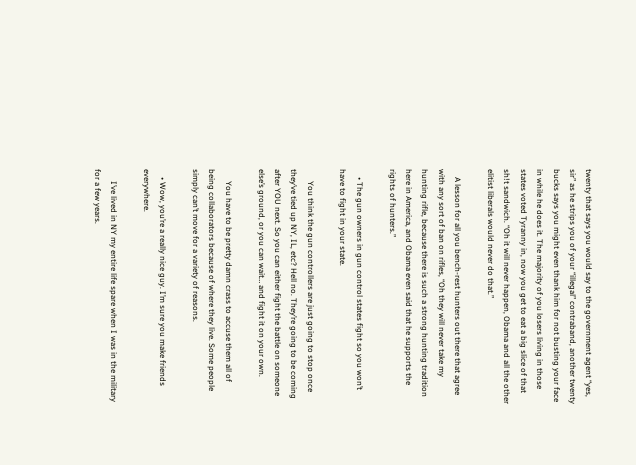twenty that says you would say to the government agent “yes, sir” as he strips you of your “illegal” contraband, another twenty bucks says you might even thank him for not busting your face in while he does it. The majority of you losers living in those states voted Tyranny in, now you get to eat a big slice of that sh!t sandwich. “Oh it will never happen, Obama and all the other elitist liberals would never do that.”

    A lesson for all you bench-rest hunters out there that agree with any sort of ban on rifles, “Oh they will never take my hunting rifle, because there is such a strong hunting tradition here in America, and Obama even said that he supports the rights of hunters.”

    • The gun owners in gun control states fight so you won’t have to fight in your state.

      You think the gun controllers are just going to stop once they’ve tied up NY, IL, etc? Hell no. They’re going to be coming after YOU next. So you can either fight the battle on someone else’s ground, or you can wait… and fight it on your own.

      You have to be pretty damn crass to accuse them all of being collaborators because of where they live. Some people simply can’t move for a variety of reasons.

    • Wow, you’re a really nice guy. I’m sure you make friends everywhere.

      I’ve lived in NY my entire life spare when I was in the military for a few years.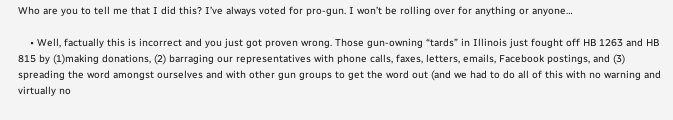Who are you to tell me that I did this? I’ve always voted for pro-gun. I won’t be rolling over for anything or anyone…

    • Well, factually this is incorrect and you just got proven wrong. Those gun-owning “tards” in Illinois just fought off HB 1263 and HB 815 by (1)making donations, (2) barraging our representatives with phone calls, faxes, letters, emails, Facebook postings, and (3) spreading the word amongst ourselves and with other gun groups to get the word out (and we had to do all of this with no warning and virtually no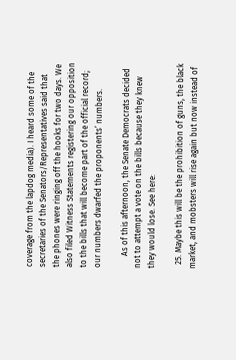coverage from the lapdog media). I heard some of the secretaries of the Senators/Representatives said that the phones were ringing off the hooks for two days. We also filed Witness Statements registering our opposition to the bills that will become part of the official record; our numbers dwarfed the proponents’ numbers.

      As of this afternoon, the Senate Democrats decided not to attempt a vote on the bills because they knew they would lose. See here:

  25. Maybe this will be the prohibition of guns, the black market, and mobsters will rise again but now instead of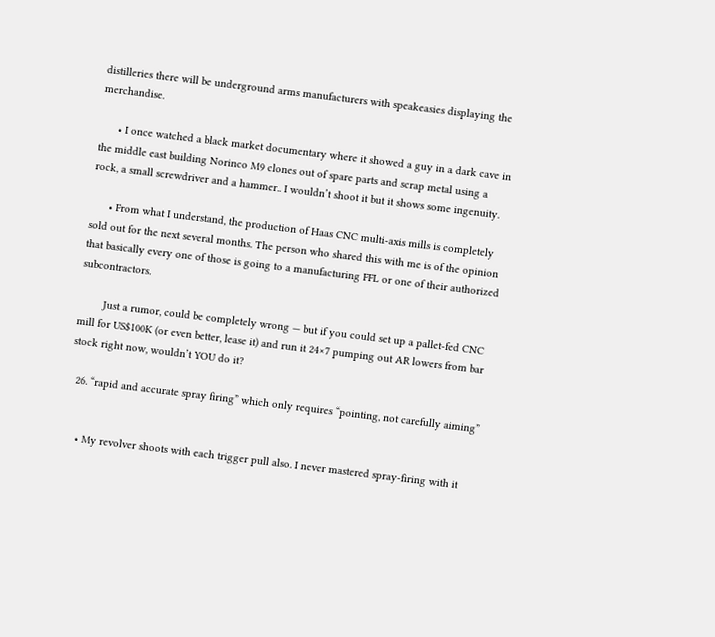distilleries there will be underground arms manufacturers with speakeasies displaying the merchandise.

      • I once watched a black market documentary where it showed a guy in a dark cave in the middle east building Norinco M9 clones out of spare parts and scrap metal using a rock, a small screwdriver and a hammer.. I wouldn’t shoot it but it shows some ingenuity.

      • From what I understand, the production of Haas CNC multi-axis mills is completely sold out for the next several months. The person who shared this with me is of the opinion that basically every one of those is going to a manufacturing FFL or one of their authorized subcontractors.

        Just a rumor, could be completely wrong — but if you could set up a pallet-fed CNC mill for US$100K (or even better, lease it) and run it 24×7 pumping out AR lowers from bar stock right now, wouldn’t YOU do it?

  26. “rapid and accurate spray firing” which only requires “pointing, not carefully aiming”


    • My revolver shoots with each trigger pull also. I never mastered spray-firing with it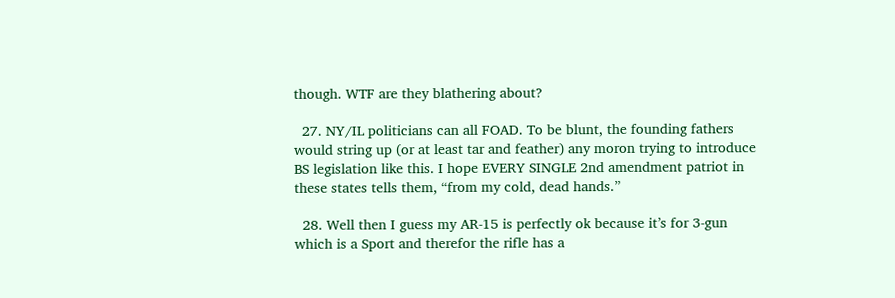though. WTF are they blathering about?

  27. NY/IL politicians can all FOAD. To be blunt, the founding fathers would string up (or at least tar and feather) any moron trying to introduce BS legislation like this. I hope EVERY SINGLE 2nd amendment patriot in these states tells them, “from my cold, dead hands.”

  28. Well then I guess my AR-15 is perfectly ok because it’s for 3-gun which is a Sport and therefor the rifle has a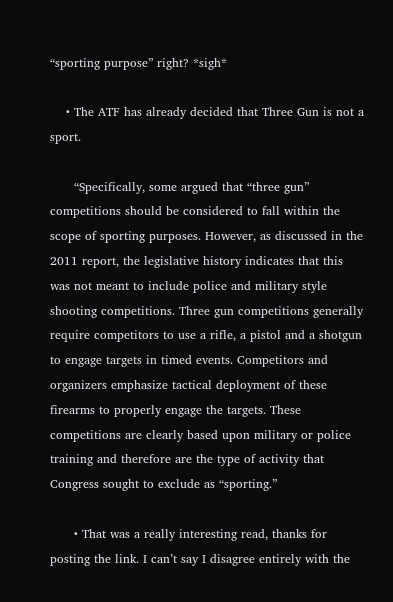“sporting purpose” right? *sigh*

    • The ATF has already decided that Three Gun is not a sport.

      “Specifically, some argued that “three gun” competitions should be considered to fall within the scope of sporting purposes. However, as discussed in the 2011 report, the legislative history indicates that this was not meant to include police and military style shooting competitions. Three gun competitions generally require competitors to use a rifle, a pistol and a shotgun to engage targets in timed events. Competitors and organizers emphasize tactical deployment of these firearms to properly engage the targets. These competitions are clearly based upon military or police training and therefore are the type of activity that Congress sought to exclude as “sporting.”

      • That was a really interesting read, thanks for posting the link. I can’t say I disagree entirely with the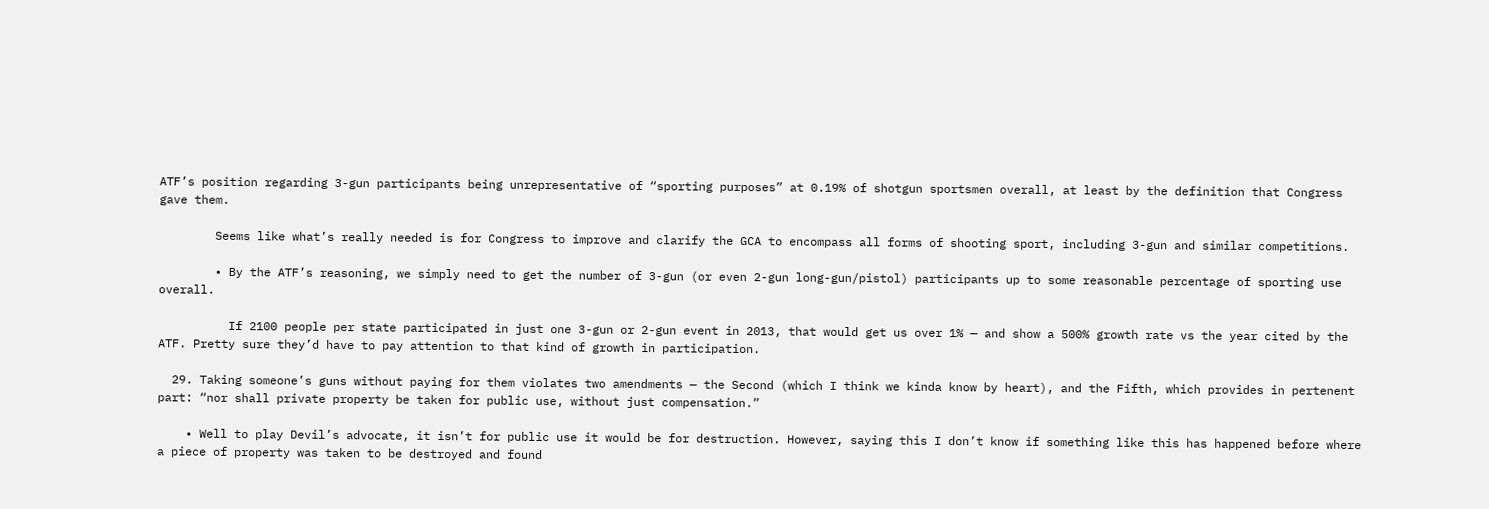ATF’s position regarding 3-gun participants being unrepresentative of “sporting purposes” at 0.19% of shotgun sportsmen overall, at least by the definition that Congress gave them.

        Seems like what’s really needed is for Congress to improve and clarify the GCA to encompass all forms of shooting sport, including 3-gun and similar competitions.

        • By the ATF’s reasoning, we simply need to get the number of 3-gun (or even 2-gun long-gun/pistol) participants up to some reasonable percentage of sporting use overall.

          If 2100 people per state participated in just one 3-gun or 2-gun event in 2013, that would get us over 1% — and show a 500% growth rate vs the year cited by the ATF. Pretty sure they’d have to pay attention to that kind of growth in participation.

  29. Taking someone’s guns without paying for them violates two amendments — the Second (which I think we kinda know by heart), and the Fifth, which provides in pertenent part: “nor shall private property be taken for public use, without just compensation.”

    • Well to play Devil’s advocate, it isn’t for public use it would be for destruction. However, saying this I don’t know if something like this has happened before where a piece of property was taken to be destroyed and found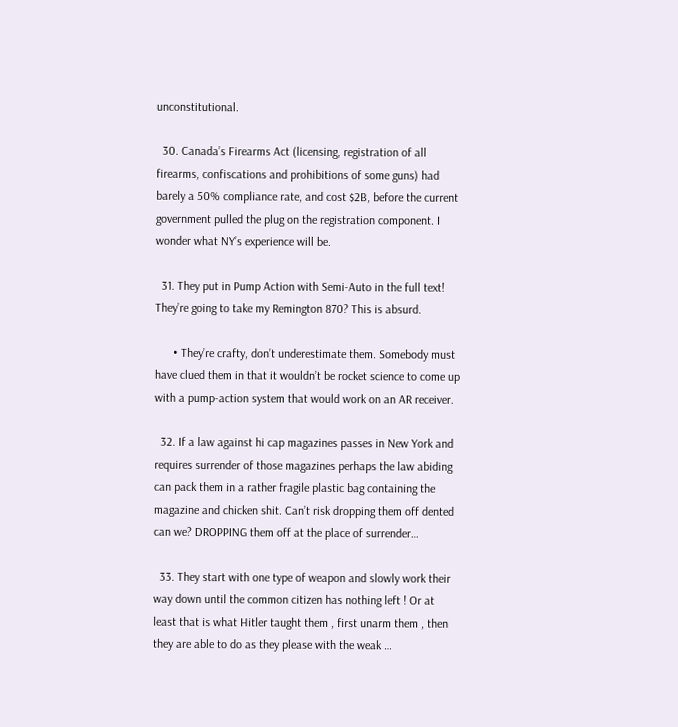unconstitutional.

  30. Canada’s Firearms Act (licensing, registration of all firearms, confiscations and prohibitions of some guns) had barely a 50% compliance rate, and cost $2B, before the current government pulled the plug on the registration component. I wonder what NY’s experience will be.

  31. They put in Pump Action with Semi-Auto in the full text! They’re going to take my Remington 870? This is absurd.

      • They’re crafty, don’t underestimate them. Somebody must have clued them in that it wouldn’t be rocket science to come up with a pump-action system that would work on an AR receiver.

  32. If a law against hi cap magazines passes in New York and requires surrender of those magazines perhaps the law abiding can pack them in a rather fragile plastic bag containing the magazine and chicken shit. Can’t risk dropping them off dented can we? DROPPING them off at the place of surrender…

  33. They start with one type of weapon and slowly work their way down until the common citizen has nothing left ! Or at least that is what Hitler taught them , first unarm them , then they are able to do as they please with the weak …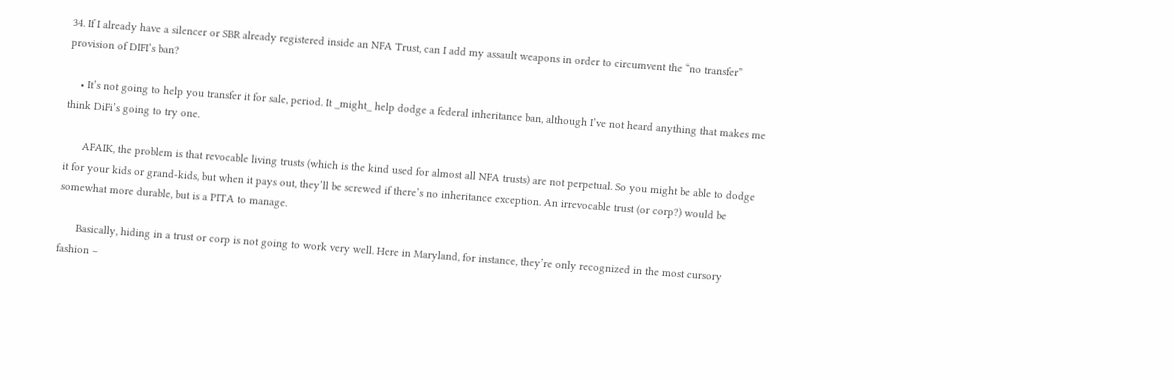34. If I already have a silencer or SBR already registered inside an NFA Trust, can I add my assault weapons in order to circumvent the “no transfer” provision of DIFI’s ban?

    • It’s not going to help you transfer it for sale, period. It _might_ help dodge a federal inheritance ban, although I’ve not heard anything that makes me think DiFi’s going to try one.

      AFAIK, the problem is that revocable living trusts (which is the kind used for almost all NFA trusts) are not perpetual. So you might be able to dodge it for your kids or grand-kids, but when it pays out, they’ll be screwed if there’s no inheritance exception. An irrevocable trust (or corp?) would be somewhat more durable, but is a PITA to manage.

      Basically, hiding in a trust or corp is not going to work very well. Here in Maryland, for instance, they’re only recognized in the most cursory fashion –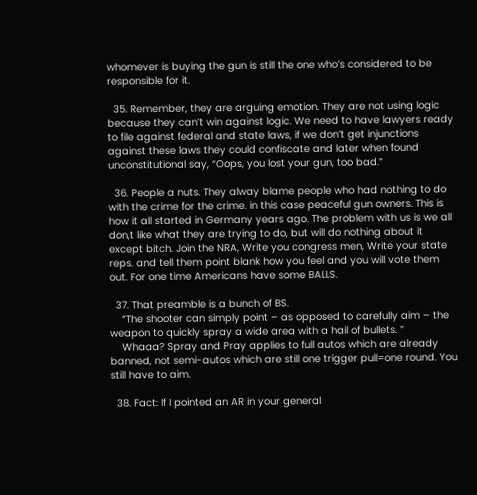whomever is buying the gun is still the one who’s considered to be responsible for it.

  35. Remember, they are arguing emotion. They are not using logic because they can’t win against logic. We need to have lawyers ready to file against federal and state laws, if we don’t get injunctions against these laws they could confiscate and later when found unconstitutional say, “Oops, you lost your gun, too bad.”

  36. People a nuts. They alway blame people who had nothing to do with the crime for the crime. in this case peaceful gun owners. This is how it all started in Germany years ago. The problem with us is we all don,t like what they are trying to do, but will do nothing about it except bitch. Join the NRA, Write you congress men, Write your state reps. and tell them point blank how you feel and you will vote them out. For one time Americans have some BALLS.

  37. That preamble is a bunch of BS.
    “The shooter can simply point – as opposed to carefully aim – the weapon to quickly spray a wide area with a hail of bullets. ”
    Whaaa? Spray and Pray applies to full autos which are already banned, not semi-autos which are still one trigger pull=one round. You still have to aim.

  38. Fact: If I pointed an AR in your general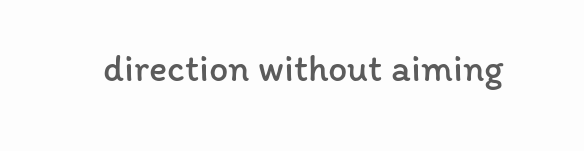direction without aiming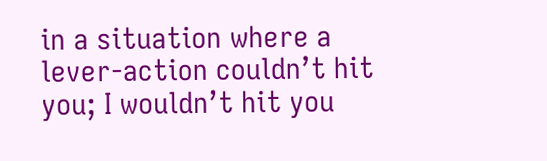in a situation where a lever-action couldn’t hit you; I wouldn’t hit you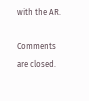with the AR.

Comments are closed.